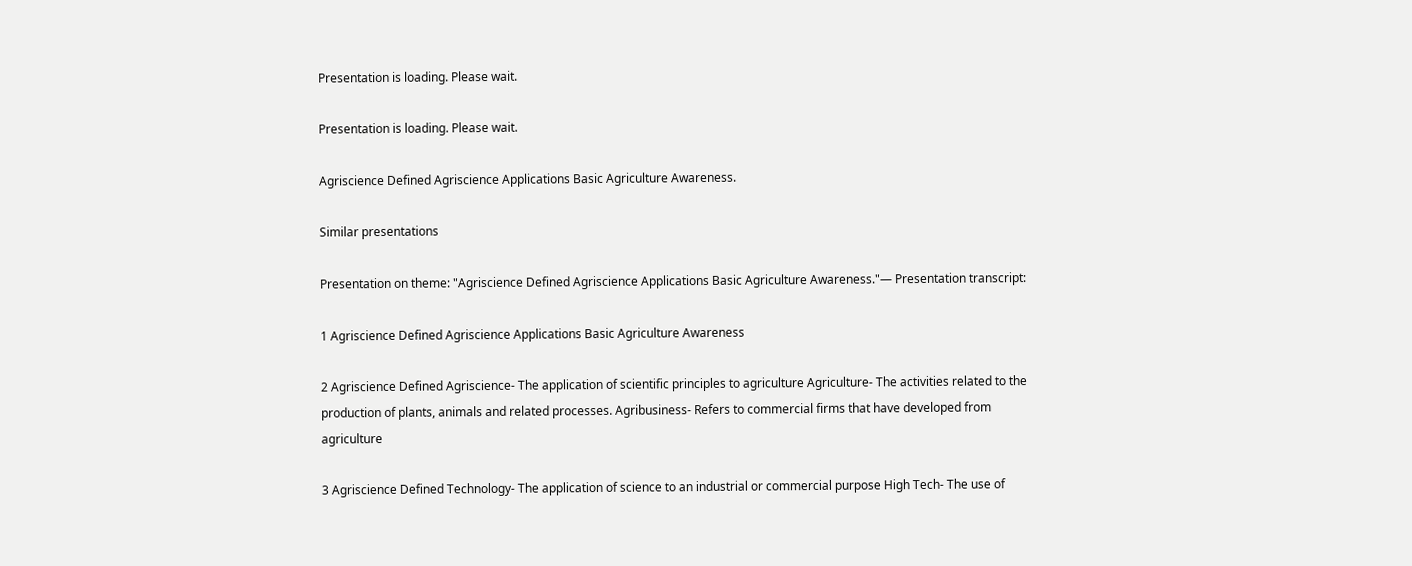Presentation is loading. Please wait.

Presentation is loading. Please wait.

Agriscience Defined Agriscience Applications Basic Agriculture Awareness.

Similar presentations

Presentation on theme: "Agriscience Defined Agriscience Applications Basic Agriculture Awareness."— Presentation transcript:

1 Agriscience Defined Agriscience Applications Basic Agriculture Awareness

2 Agriscience Defined Agriscience- The application of scientific principles to agriculture Agriculture- The activities related to the production of plants, animals and related processes. Agribusiness- Refers to commercial firms that have developed from agriculture

3 Agriscience Defined Technology- The application of science to an industrial or commercial purpose High Tech- The use of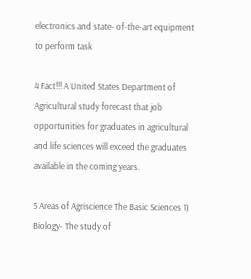electronics and state- of-the-art equipment to perform task

4 Fact!!! A United States Department of Agricultural study forecast that job opportunities for graduates in agricultural and life sciences will exceed the graduates available in the coming years.

5 Areas of Agriscience The Basic Sciences 1) Biology- The study of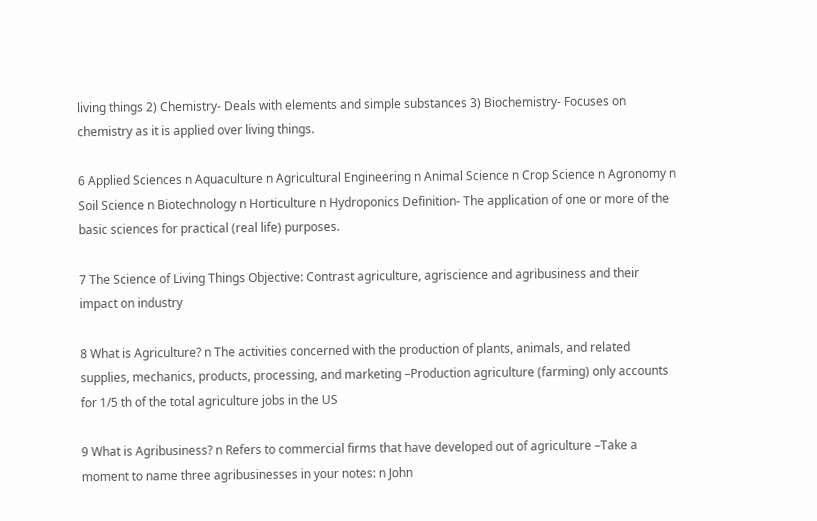living things 2) Chemistry- Deals with elements and simple substances 3) Biochemistry- Focuses on chemistry as it is applied over living things.

6 Applied Sciences n Aquaculture n Agricultural Engineering n Animal Science n Crop Science n Agronomy n Soil Science n Biotechnology n Horticulture n Hydroponics Definition- The application of one or more of the basic sciences for practical (real life) purposes.

7 The Science of Living Things Objective: Contrast agriculture, agriscience and agribusiness and their impact on industry

8 What is Agriculture? n The activities concerned with the production of plants, animals, and related supplies, mechanics, products, processing, and marketing –Production agriculture (farming) only accounts for 1/5 th of the total agriculture jobs in the US

9 What is Agribusiness? n Refers to commercial firms that have developed out of agriculture –Take a moment to name three agribusinesses in your notes: n John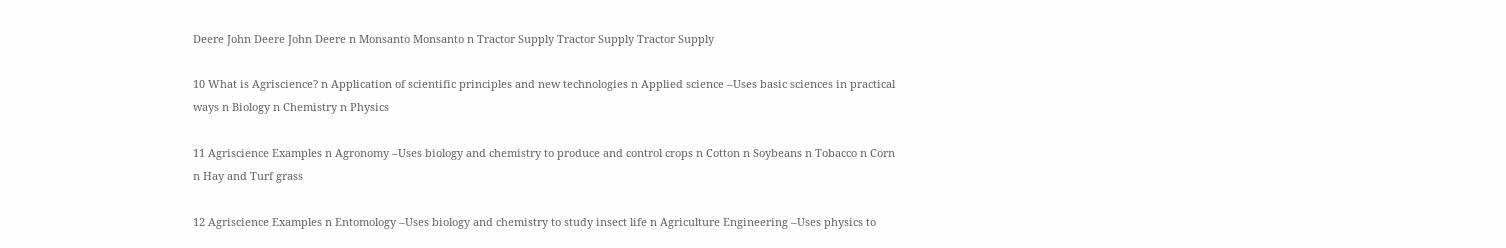Deere John Deere John Deere n Monsanto Monsanto n Tractor Supply Tractor Supply Tractor Supply

10 What is Agriscience? n Application of scientific principles and new technologies n Applied science –Uses basic sciences in practical ways n Biology n Chemistry n Physics

11 Agriscience Examples n Agronomy –Uses biology and chemistry to produce and control crops n Cotton n Soybeans n Tobacco n Corn n Hay and Turf grass

12 Agriscience Examples n Entomology –Uses biology and chemistry to study insect life n Agriculture Engineering –Uses physics to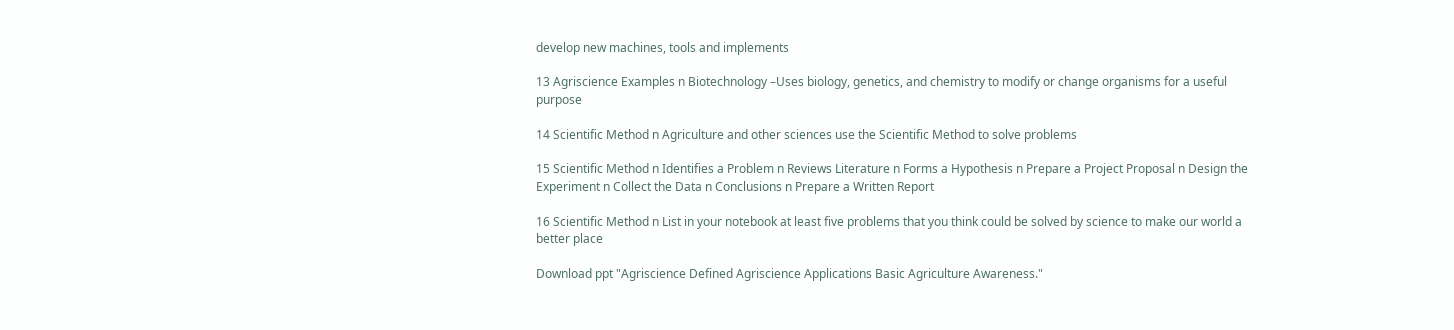develop new machines, tools and implements

13 Agriscience Examples n Biotechnology –Uses biology, genetics, and chemistry to modify or change organisms for a useful purpose

14 Scientific Method n Agriculture and other sciences use the Scientific Method to solve problems

15 Scientific Method n Identifies a Problem n Reviews Literature n Forms a Hypothesis n Prepare a Project Proposal n Design the Experiment n Collect the Data n Conclusions n Prepare a Written Report

16 Scientific Method n List in your notebook at least five problems that you think could be solved by science to make our world a better place

Download ppt "Agriscience Defined Agriscience Applications Basic Agriculture Awareness."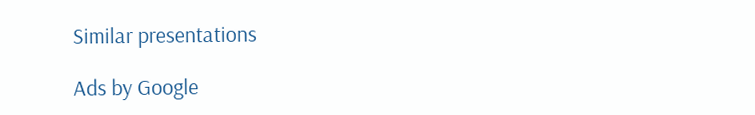Similar presentations

Ads by Google